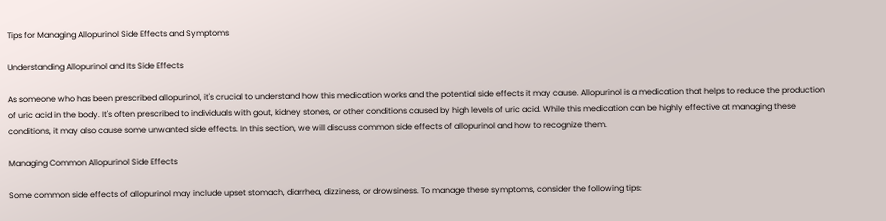Tips for Managing Allopurinol Side Effects and Symptoms

Understanding Allopurinol and Its Side Effects

As someone who has been prescribed allopurinol, it's crucial to understand how this medication works and the potential side effects it may cause. Allopurinol is a medication that helps to reduce the production of uric acid in the body. It's often prescribed to individuals with gout, kidney stones, or other conditions caused by high levels of uric acid. While this medication can be highly effective at managing these conditions, it may also cause some unwanted side effects. In this section, we will discuss common side effects of allopurinol and how to recognize them.

Managing Common Allopurinol Side Effects

Some common side effects of allopurinol may include upset stomach, diarrhea, dizziness, or drowsiness. To manage these symptoms, consider the following tips: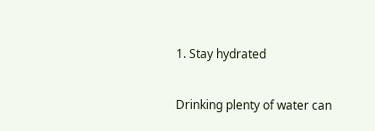1. Stay hydrated

Drinking plenty of water can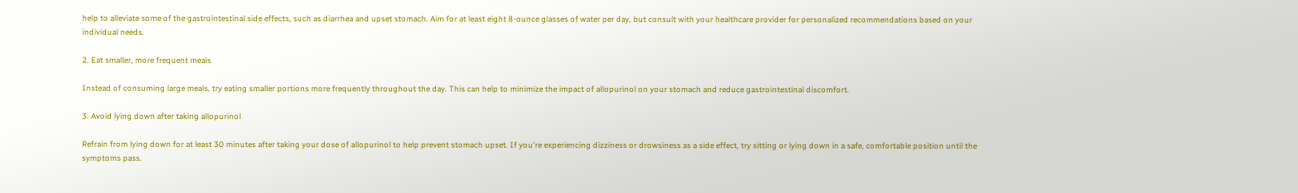help to alleviate some of the gastrointestinal side effects, such as diarrhea and upset stomach. Aim for at least eight 8-ounce glasses of water per day, but consult with your healthcare provider for personalized recommendations based on your individual needs.

2. Eat smaller, more frequent meals

Instead of consuming large meals, try eating smaller portions more frequently throughout the day. This can help to minimize the impact of allopurinol on your stomach and reduce gastrointestinal discomfort.

3. Avoid lying down after taking allopurinol

Refrain from lying down for at least 30 minutes after taking your dose of allopurinol to help prevent stomach upset. If you're experiencing dizziness or drowsiness as a side effect, try sitting or lying down in a safe, comfortable position until the symptoms pass.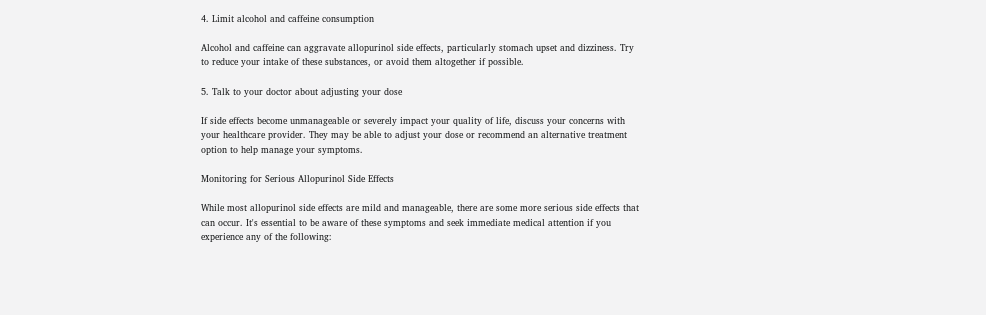4. Limit alcohol and caffeine consumption

Alcohol and caffeine can aggravate allopurinol side effects, particularly stomach upset and dizziness. Try to reduce your intake of these substances, or avoid them altogether if possible.

5. Talk to your doctor about adjusting your dose

If side effects become unmanageable or severely impact your quality of life, discuss your concerns with your healthcare provider. They may be able to adjust your dose or recommend an alternative treatment option to help manage your symptoms.

Monitoring for Serious Allopurinol Side Effects

While most allopurinol side effects are mild and manageable, there are some more serious side effects that can occur. It's essential to be aware of these symptoms and seek immediate medical attention if you experience any of the following: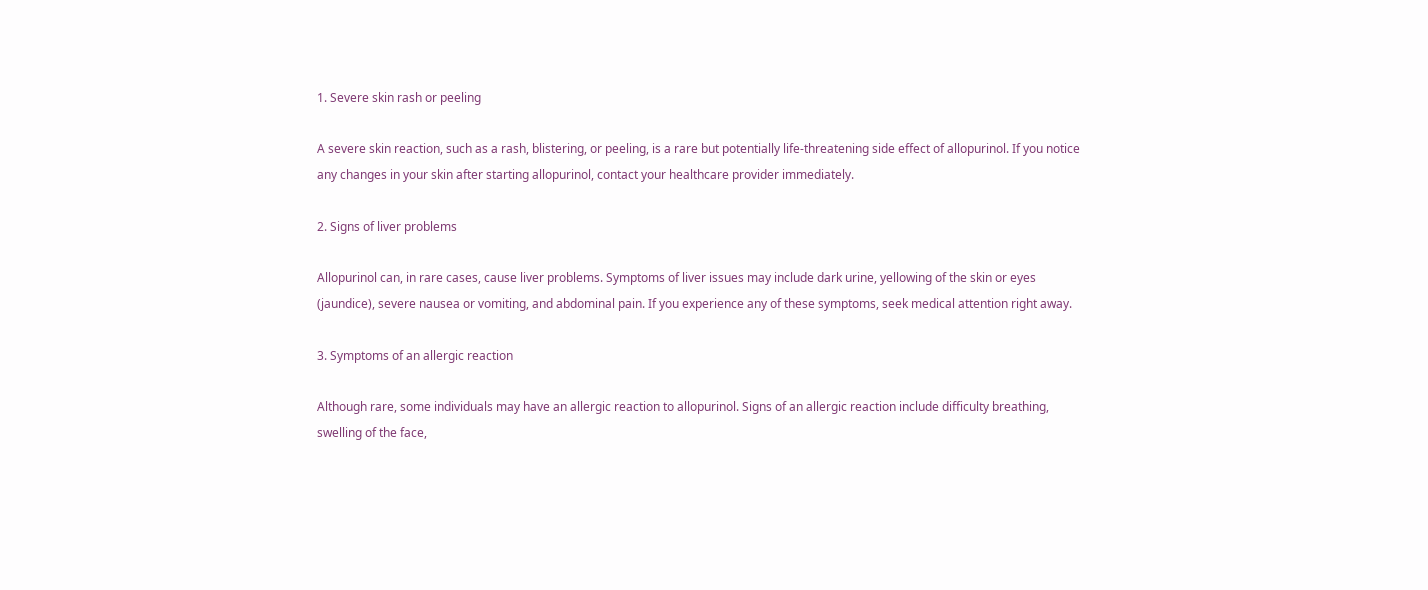1. Severe skin rash or peeling

A severe skin reaction, such as a rash, blistering, or peeling, is a rare but potentially life-threatening side effect of allopurinol. If you notice any changes in your skin after starting allopurinol, contact your healthcare provider immediately.

2. Signs of liver problems

Allopurinol can, in rare cases, cause liver problems. Symptoms of liver issues may include dark urine, yellowing of the skin or eyes (jaundice), severe nausea or vomiting, and abdominal pain. If you experience any of these symptoms, seek medical attention right away.

3. Symptoms of an allergic reaction

Although rare, some individuals may have an allergic reaction to allopurinol. Signs of an allergic reaction include difficulty breathing, swelling of the face,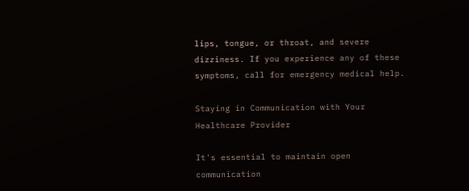lips, tongue, or throat, and severe dizziness. If you experience any of these symptoms, call for emergency medical help.

Staying in Communication with Your Healthcare Provider

It's essential to maintain open communication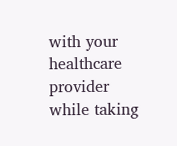with your healthcare provider while taking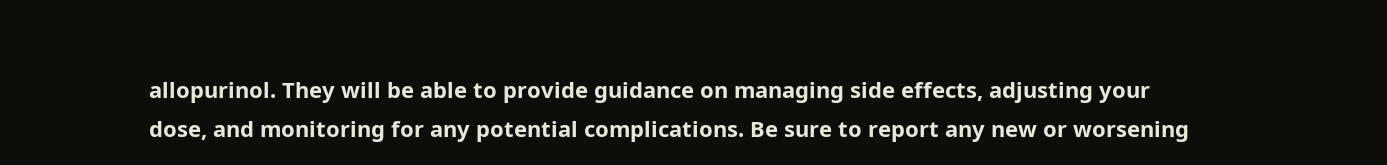allopurinol. They will be able to provide guidance on managing side effects, adjusting your dose, and monitoring for any potential complications. Be sure to report any new or worsening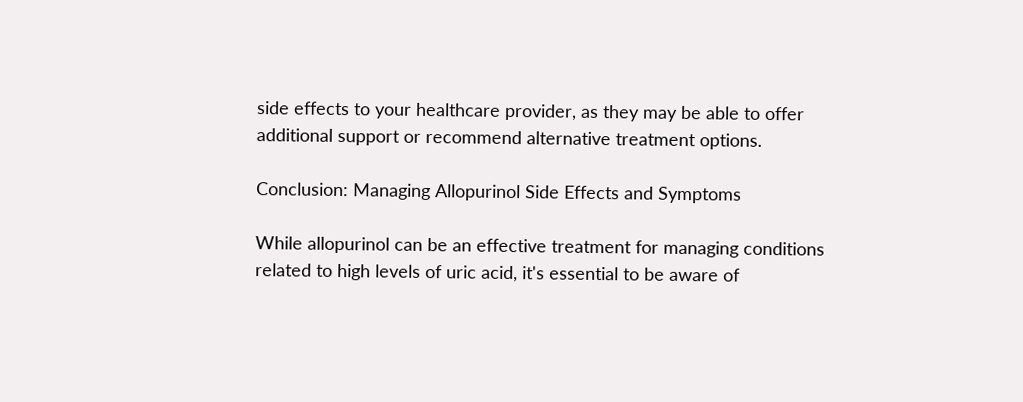side effects to your healthcare provider, as they may be able to offer additional support or recommend alternative treatment options.

Conclusion: Managing Allopurinol Side Effects and Symptoms

While allopurinol can be an effective treatment for managing conditions related to high levels of uric acid, it's essential to be aware of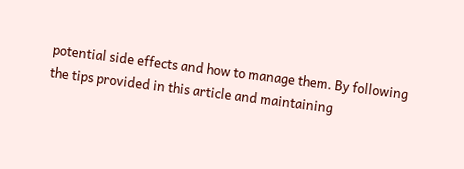potential side effects and how to manage them. By following the tips provided in this article and maintaining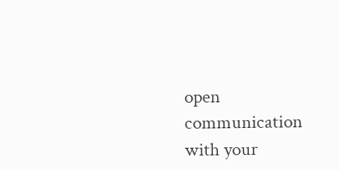open communication with your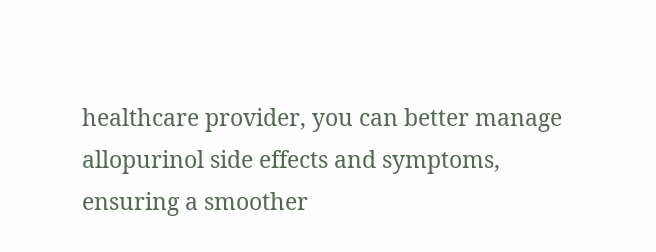healthcare provider, you can better manage allopurinol side effects and symptoms, ensuring a smoother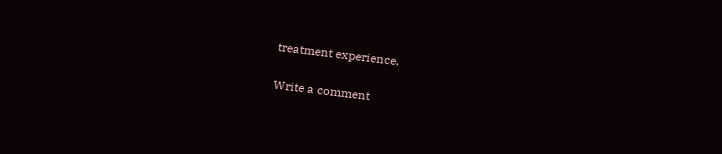treatment experience.

Write a comment